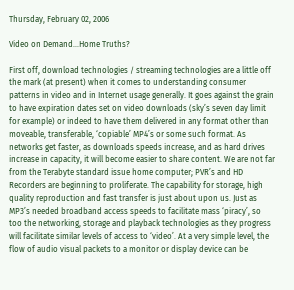Thursday, February 02, 2006

Video on Demand...Home Truths?

First off, download technologies / streaming technologies are a little off the mark (at present) when it comes to understanding consumer patterns in video and in Internet usage generally. It goes against the grain to have expiration dates set on video downloads (sky’s seven day limit for example) or indeed to have them delivered in any format other than moveable, transferable, ‘copiable’ MP4’s or some such format. As networks get faster, as downloads speeds increase, and as hard drives increase in capacity, it will become easier to share content. We are not far from the Terabyte standard issue home computer; PVR’s and HD Recorders are beginning to proliferate. The capability for storage, high quality reproduction and fast transfer is just about upon us. Just as MP3’s needed broadband access speeds to facilitate mass ‘piracy’, so too the networking, storage and playback technologies as they progress will facilitate similar levels of access to ‘video’. At a very simple level, the flow of audio visual packets to a monitor or display device can be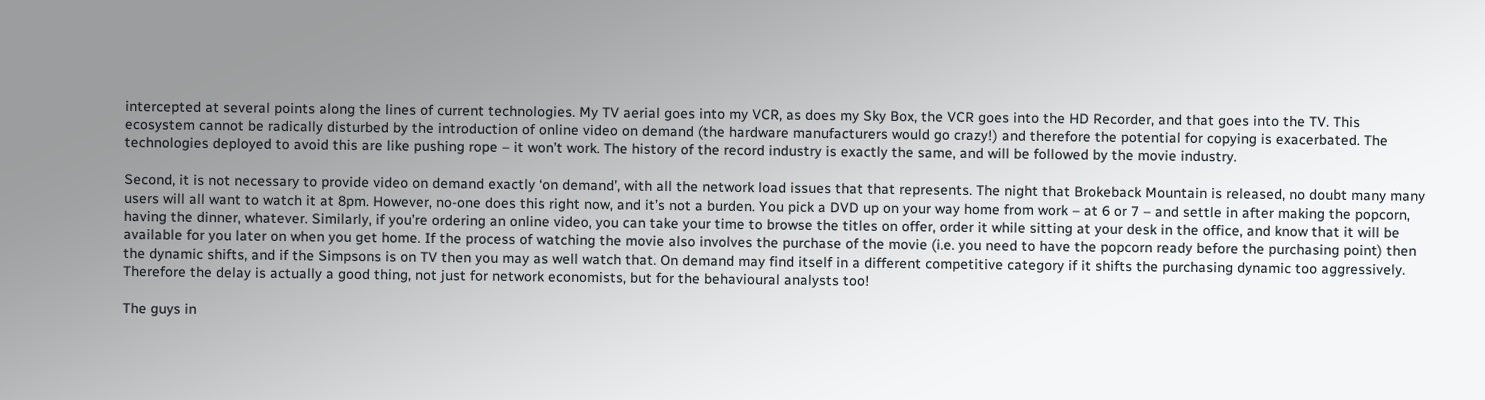intercepted at several points along the lines of current technologies. My TV aerial goes into my VCR, as does my Sky Box, the VCR goes into the HD Recorder, and that goes into the TV. This ecosystem cannot be radically disturbed by the introduction of online video on demand (the hardware manufacturers would go crazy!) and therefore the potential for copying is exacerbated. The technologies deployed to avoid this are like pushing rope – it won’t work. The history of the record industry is exactly the same, and will be followed by the movie industry.

Second, it is not necessary to provide video on demand exactly ‘on demand’, with all the network load issues that that represents. The night that Brokeback Mountain is released, no doubt many many users will all want to watch it at 8pm. However, no-one does this right now, and it’s not a burden. You pick a DVD up on your way home from work – at 6 or 7 – and settle in after making the popcorn, having the dinner, whatever. Similarly, if you’re ordering an online video, you can take your time to browse the titles on offer, order it while sitting at your desk in the office, and know that it will be available for you later on when you get home. If the process of watching the movie also involves the purchase of the movie (i.e. you need to have the popcorn ready before the purchasing point) then the dynamic shifts, and if the Simpsons is on TV then you may as well watch that. On demand may find itself in a different competitive category if it shifts the purchasing dynamic too aggressively. Therefore the delay is actually a good thing, not just for network economists, but for the behavioural analysts too!

The guys in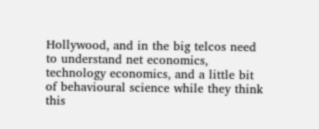Hollywood, and in the big telcos need to understand net economics, technology economics, and a little bit of behavioural science while they think this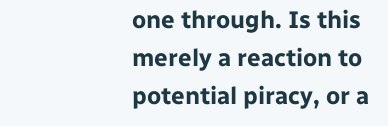one through. Is this merely a reaction to potential piracy, or a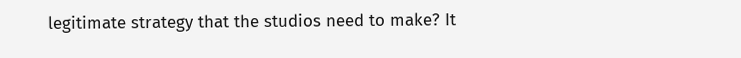legitimate strategy that the studios need to make? It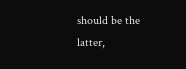should be the latter,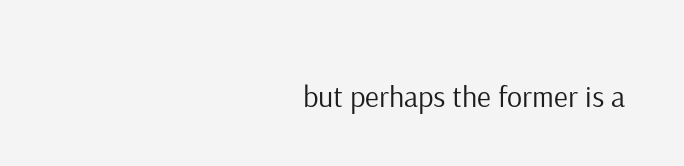but perhaps the former is a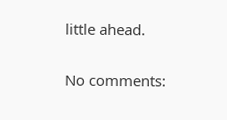little ahead.

No comments: